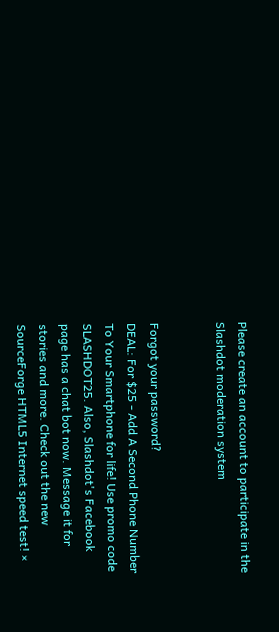Please create an account to participate in the Slashdot moderation system


Forgot your password?
DEAL: For $25 - Add A Second Phone Number To Your Smartphone for life! Use promo code SLASHDOT25. Also, Slashdot's Facebook page has a chat bot now. Message it for stories and more. Check out the new SourceForge HTML5 Internet speed test! ×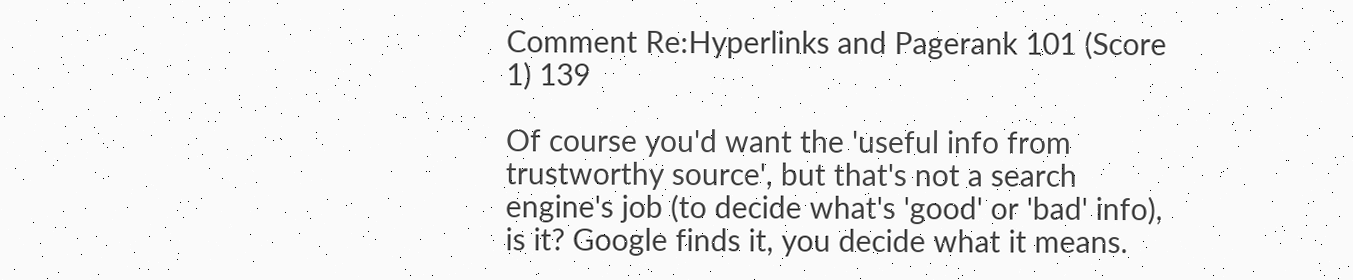Comment Re:Hyperlinks and Pagerank 101 (Score 1) 139

Of course you'd want the 'useful info from trustworthy source', but that's not a search engine's job (to decide what's 'good' or 'bad' info), is it? Google finds it, you decide what it means.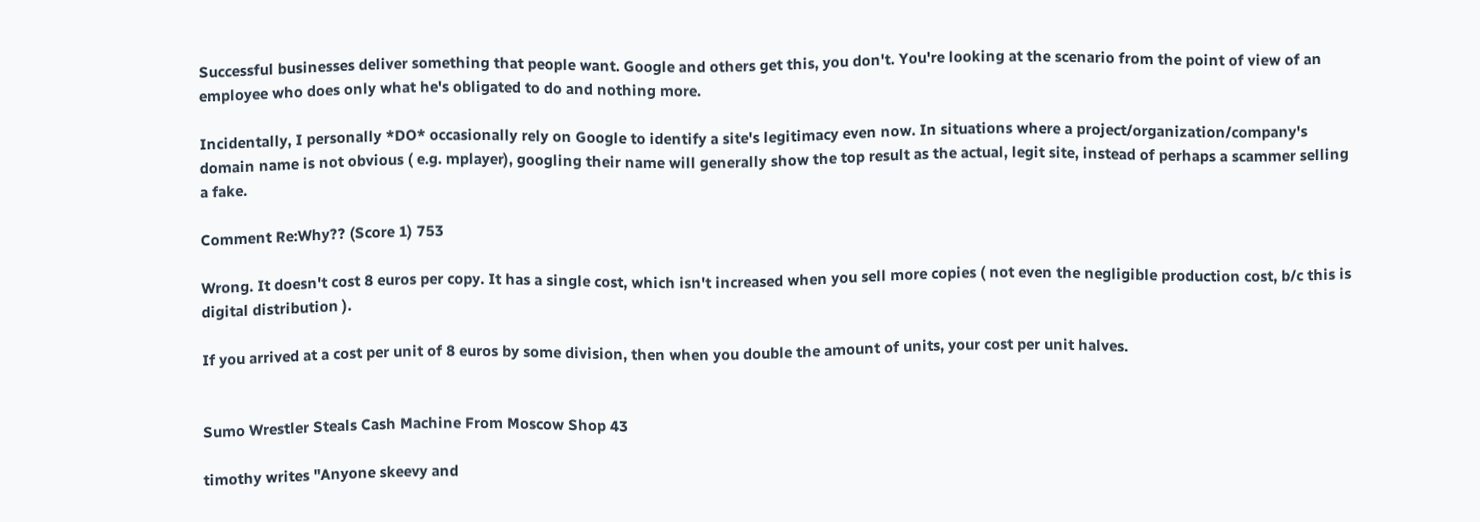Successful businesses deliver something that people want. Google and others get this, you don't. You're looking at the scenario from the point of view of an employee who does only what he's obligated to do and nothing more.

Incidentally, I personally *DO* occasionally rely on Google to identify a site's legitimacy even now. In situations where a project/organization/company's domain name is not obvious ( e.g. mplayer), googling their name will generally show the top result as the actual, legit site, instead of perhaps a scammer selling a fake.

Comment Re:Why?? (Score 1) 753

Wrong. It doesn't cost 8 euros per copy. It has a single cost, which isn't increased when you sell more copies ( not even the negligible production cost, b/c this is digital distribution ).

If you arrived at a cost per unit of 8 euros by some division, then when you double the amount of units, your cost per unit halves.


Sumo Wrestler Steals Cash Machine From Moscow Shop 43

timothy writes "Anyone skeevy and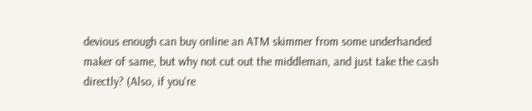devious enough can buy online an ATM skimmer from some underhanded maker of same, but why not cut out the middleman, and just take the cash directly? (Also, if you're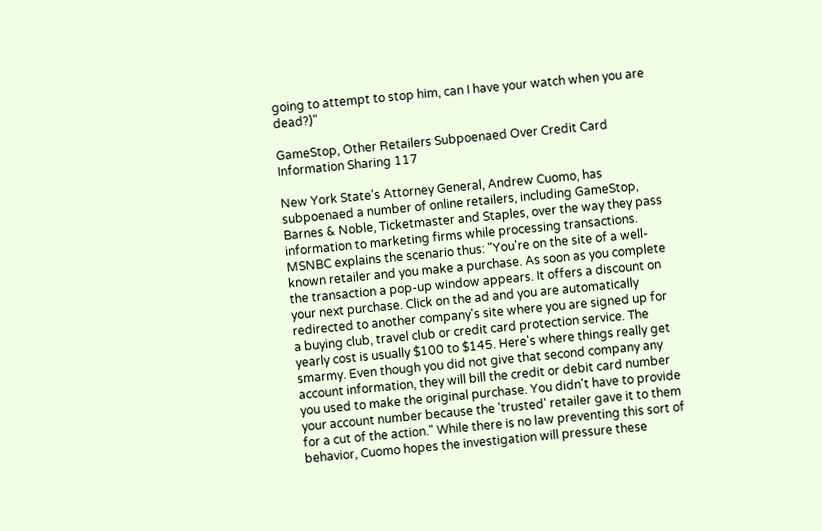going to attempt to stop him, can I have your watch when you are dead?)"

GameStop, Other Retailers Subpoenaed Over Credit Card Information Sharing 117

New York State's Attorney General, Andrew Cuomo, has subpoenaed a number of online retailers, including GameStop, Barnes & Noble, Ticketmaster and Staples, over the way they pass information to marketing firms while processing transactions. MSNBC explains the scenario thus: "You're on the site of a well-known retailer and you make a purchase. As soon as you complete the transaction a pop-up window appears. It offers a discount on your next purchase. Click on the ad and you are automatically redirected to another company's site where you are signed up for a buying club, travel club or credit card protection service. The yearly cost is usually $100 to $145. Here's where things really get smarmy. Even though you did not give that second company any account information, they will bill the credit or debit card number you used to make the original purchase. You didn't have to provide your account number because the 'trusted' retailer gave it to them for a cut of the action." While there is no law preventing this sort of behavior, Cuomo hopes the investigation will pressure these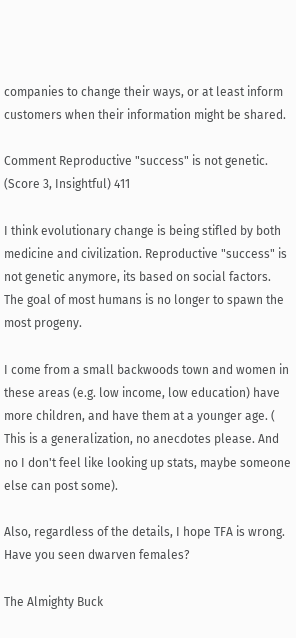companies to change their ways, or at least inform customers when their information might be shared.

Comment Reproductive "success" is not genetic. (Score 3, Insightful) 411

I think evolutionary change is being stifled by both medicine and civilization. Reproductive "success" is not genetic anymore, its based on social factors. The goal of most humans is no longer to spawn the most progeny.

I come from a small backwoods town and women in these areas (e.g. low income, low education) have more children, and have them at a younger age. ( This is a generalization, no anecdotes please. And no I don't feel like looking up stats, maybe someone else can post some).

Also, regardless of the details, I hope TFA is wrong. Have you seen dwarven females?

The Almighty Buck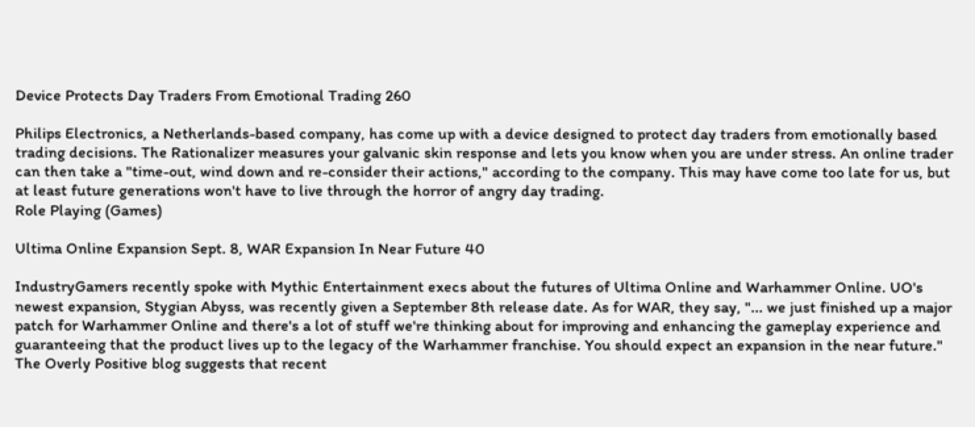Device Protects Day Traders From Emotional Trading 260

Philips Electronics, a Netherlands-based company, has come up with a device designed to protect day traders from emotionally based trading decisions. The Rationalizer measures your galvanic skin response and lets you know when you are under stress. An online trader can then take a "time-out, wind down and re-consider their actions," according to the company. This may have come too late for us, but at least future generations won't have to live through the horror of angry day trading.
Role Playing (Games)

Ultima Online Expansion Sept. 8, WAR Expansion In Near Future 40

IndustryGamers recently spoke with Mythic Entertainment execs about the futures of Ultima Online and Warhammer Online. UO's newest expansion, Stygian Abyss, was recently given a September 8th release date. As for WAR, they say, "... we just finished up a major patch for Warhammer Online and there's a lot of stuff we're thinking about for improving and enhancing the gameplay experience and guaranteeing that the product lives up to the legacy of the Warhammer franchise. You should expect an expansion in the near future." The Overly Positive blog suggests that recent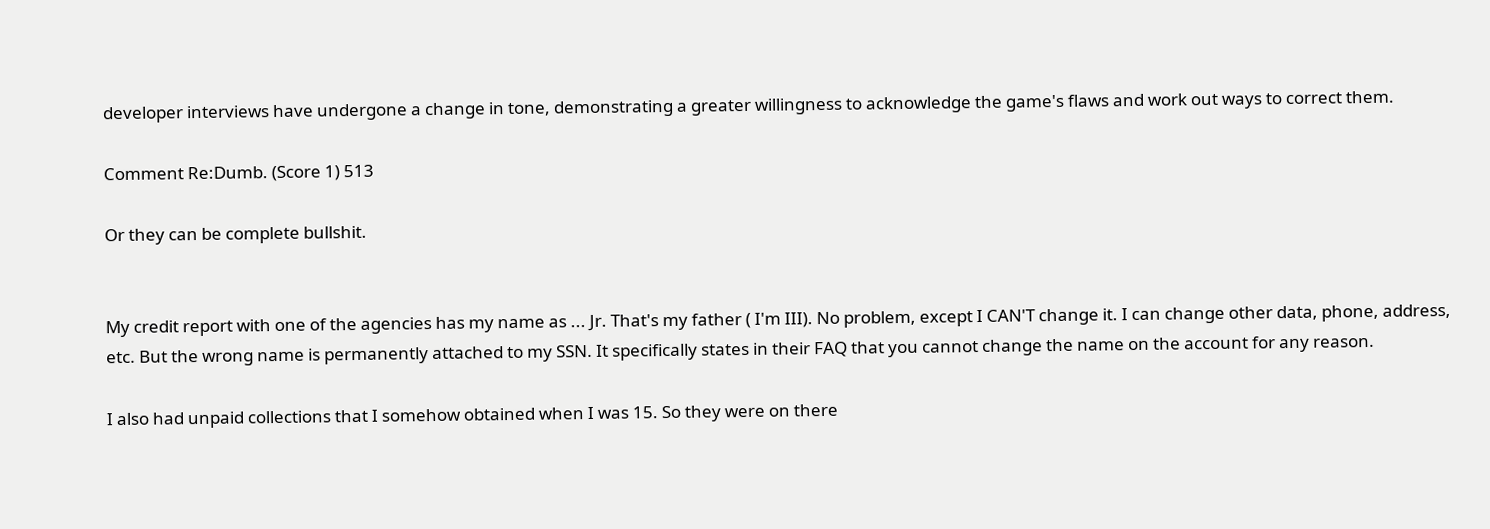developer interviews have undergone a change in tone, demonstrating a greater willingness to acknowledge the game's flaws and work out ways to correct them.

Comment Re:Dumb. (Score 1) 513

Or they can be complete bullshit.


My credit report with one of the agencies has my name as ... Jr. That's my father ( I'm III). No problem, except I CAN'T change it. I can change other data, phone, address, etc. But the wrong name is permanently attached to my SSN. It specifically states in their FAQ that you cannot change the name on the account for any reason.

I also had unpaid collections that I somehow obtained when I was 15. So they were on there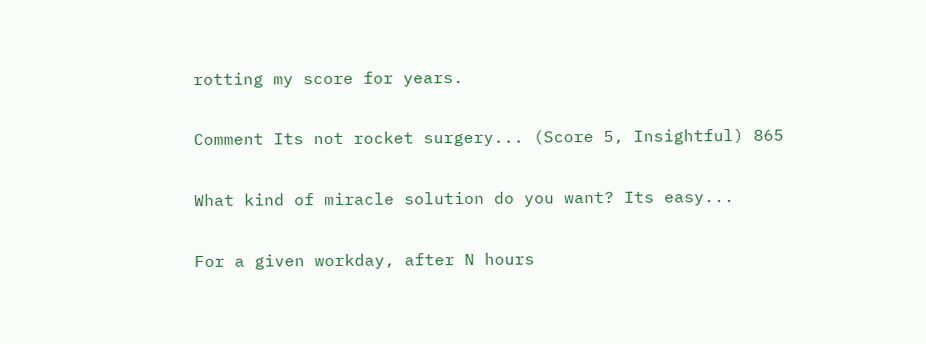rotting my score for years.

Comment Its not rocket surgery... (Score 5, Insightful) 865

What kind of miracle solution do you want? Its easy...

For a given workday, after N hours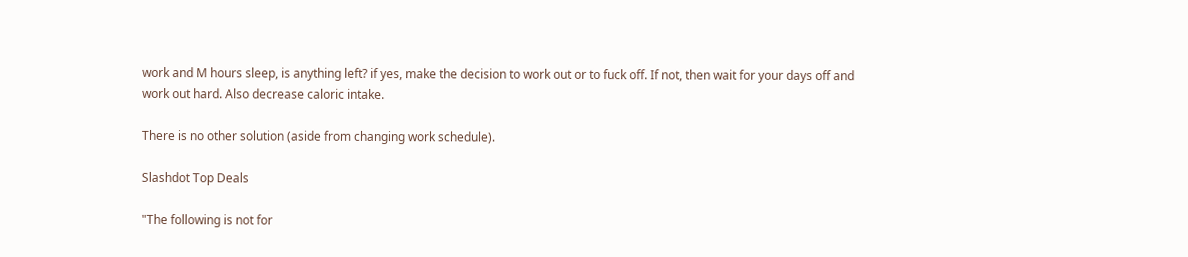work and M hours sleep, is anything left? if yes, make the decision to work out or to fuck off. If not, then wait for your days off and work out hard. Also decrease caloric intake.

There is no other solution (aside from changing work schedule).

Slashdot Top Deals

"The following is not for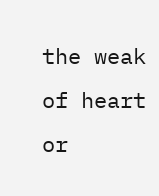the weak of heart or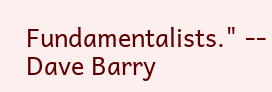Fundamentalists." -- Dave Barry